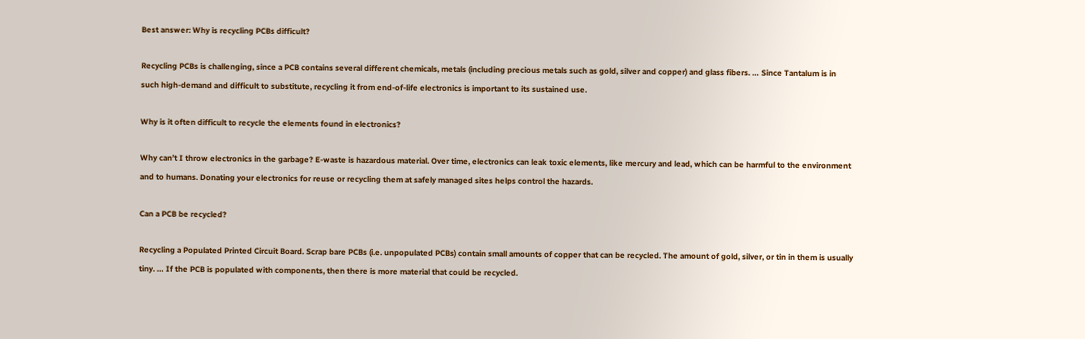Best answer: Why is recycling PCBs difficult?

Recycling PCBs is challenging, since a PCB contains several different chemicals, metals (including precious metals such as gold, silver and copper) and glass fibers. … Since Tantalum is in such high-demand and difficult to substitute, recycling it from end-of-life electronics is important to its sustained use.

Why is it often difficult to recycle the elements found in electronics?

Why can’t I throw electronics in the garbage? E-waste is hazardous material. Over time, electronics can leak toxic elements, like mercury and lead, which can be harmful to the environment and to humans. Donating your electronics for reuse or recycling them at safely managed sites helps control the hazards.

Can a PCB be recycled?

Recycling a Populated Printed Circuit Board. Scrap bare PCBs (i.e. unpopulated PCBs) contain small amounts of copper that can be recycled. The amount of gold, silver, or tin in them is usually tiny. … If the PCB is populated with components, then there is more material that could be recycled.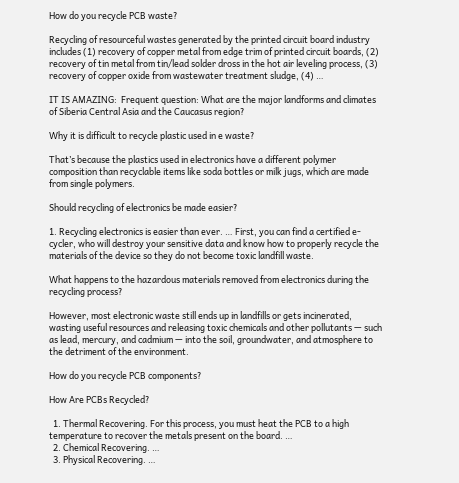How do you recycle PCB waste?

Recycling of resourceful wastes generated by the printed circuit board industry includes (1) recovery of copper metal from edge trim of printed circuit boards, (2) recovery of tin metal from tin/lead solder dross in the hot air leveling process, (3) recovery of copper oxide from wastewater treatment sludge, (4) …

IT IS AMAZING:  Frequent question: What are the major landforms and climates of Siberia Central Asia and the Caucasus region?

Why it is difficult to recycle plastic used in e waste?

That’s because the plastics used in electronics have a different polymer composition than recyclable items like soda bottles or milk jugs, which are made from single polymers.

Should recycling of electronics be made easier?

1. Recycling electronics is easier than ever. … First, you can find a certified e-cycler, who will destroy your sensitive data and know how to properly recycle the materials of the device so they do not become toxic landfill waste.

What happens to the hazardous materials removed from electronics during the recycling process?

However, most electronic waste still ends up in landfills or gets incinerated, wasting useful resources and releasing toxic chemicals and other pollutants — such as lead, mercury, and cadmium — into the soil, groundwater, and atmosphere to the detriment of the environment.

How do you recycle PCB components?

How Are PCBs Recycled?

  1. Thermal Recovering. For this process, you must heat the PCB to a high temperature to recover the metals present on the board. …
  2. Chemical Recovering. …
  3. Physical Recovering. …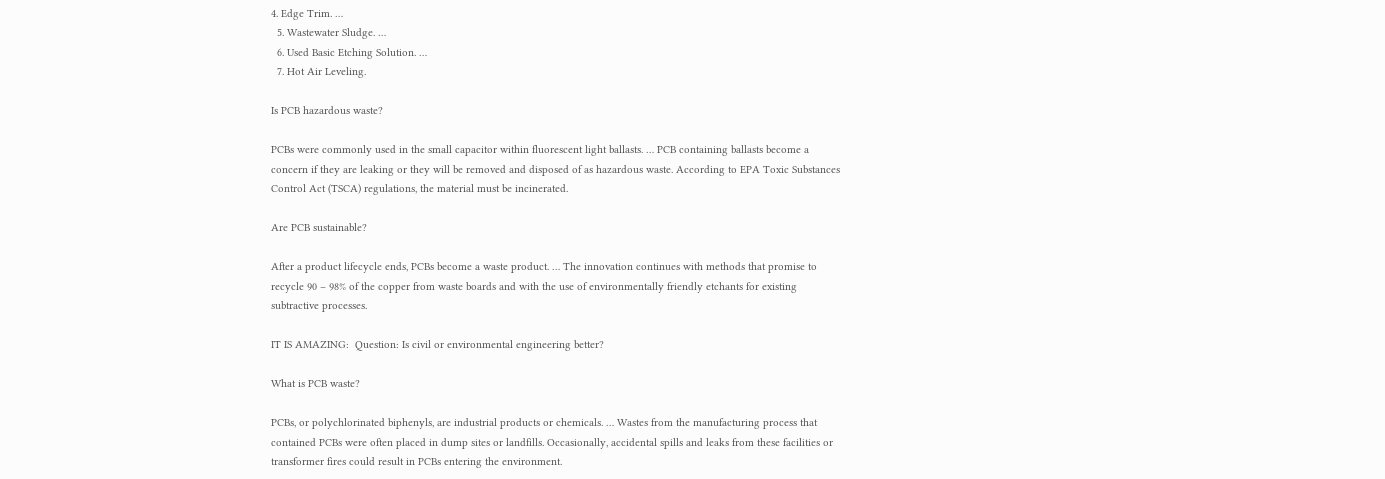4. Edge Trim. …
  5. Wastewater Sludge. …
  6. Used Basic Etching Solution. …
  7. Hot Air Leveling.

Is PCB hazardous waste?

PCBs were commonly used in the small capacitor within fluorescent light ballasts. … PCB containing ballasts become a concern if they are leaking or they will be removed and disposed of as hazardous waste. According to EPA Toxic Substances Control Act (TSCA) regulations, the material must be incinerated.

Are PCB sustainable?

After a product lifecycle ends, PCBs become a waste product. … The innovation continues with methods that promise to recycle 90 – 98% of the copper from waste boards and with the use of environmentally friendly etchants for existing subtractive processes.

IT IS AMAZING:  Question: Is civil or environmental engineering better?

What is PCB waste?

PCBs, or polychlorinated biphenyls, are industrial products or chemicals. … Wastes from the manufacturing process that contained PCBs were often placed in dump sites or landfills. Occasionally, accidental spills and leaks from these facilities or transformer fires could result in PCBs entering the environment.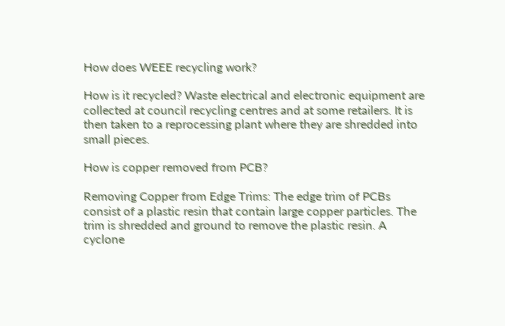How does WEEE recycling work?

How is it recycled? Waste electrical and electronic equipment are collected at council recycling centres and at some retailers. It is then taken to a reprocessing plant where they are shredded into small pieces.

How is copper removed from PCB?

Removing Copper from Edge Trims: The edge trim of PCBs consist of a plastic resin that contain large copper particles. The trim is shredded and ground to remove the plastic resin. A cyclone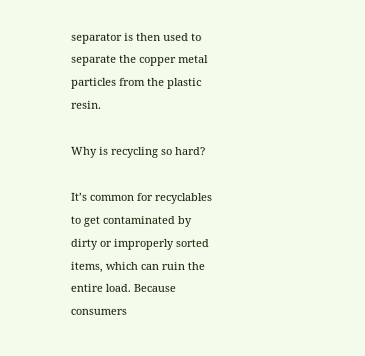separator is then used to separate the copper metal particles from the plastic resin.

Why is recycling so hard?

It’s common for recyclables to get contaminated by dirty or improperly sorted items, which can ruin the entire load. Because consumers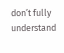don’t fully understand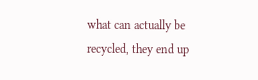what can actually be recycled, they end up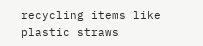recycling items like plastic straws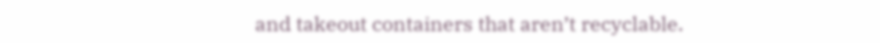and takeout containers that aren’t recyclable.